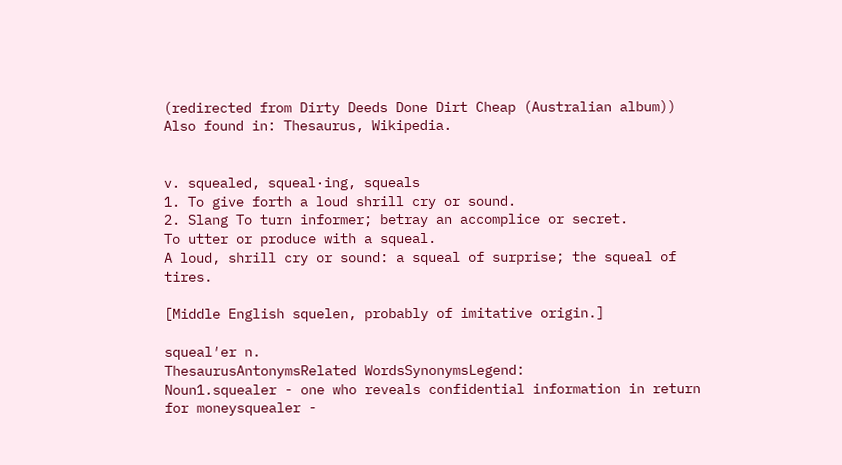(redirected from Dirty Deeds Done Dirt Cheap (Australian album))
Also found in: Thesaurus, Wikipedia.


v. squealed, squeal·ing, squeals
1. To give forth a loud shrill cry or sound.
2. Slang To turn informer; betray an accomplice or secret.
To utter or produce with a squeal.
A loud, shrill cry or sound: a squeal of surprise; the squeal of tires.

[Middle English squelen, probably of imitative origin.]

squeal′er n.
ThesaurusAntonymsRelated WordsSynonymsLegend:
Noun1.squealer - one who reveals confidential information in return for moneysquealer -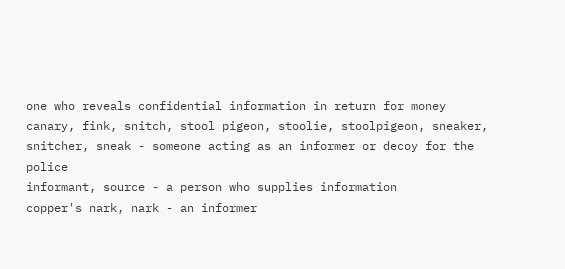one who reveals confidential information in return for money
canary, fink, snitch, stool pigeon, stoolie, stoolpigeon, sneaker, snitcher, sneak - someone acting as an informer or decoy for the police
informant, source - a person who supplies information
copper's nark, nark - an informer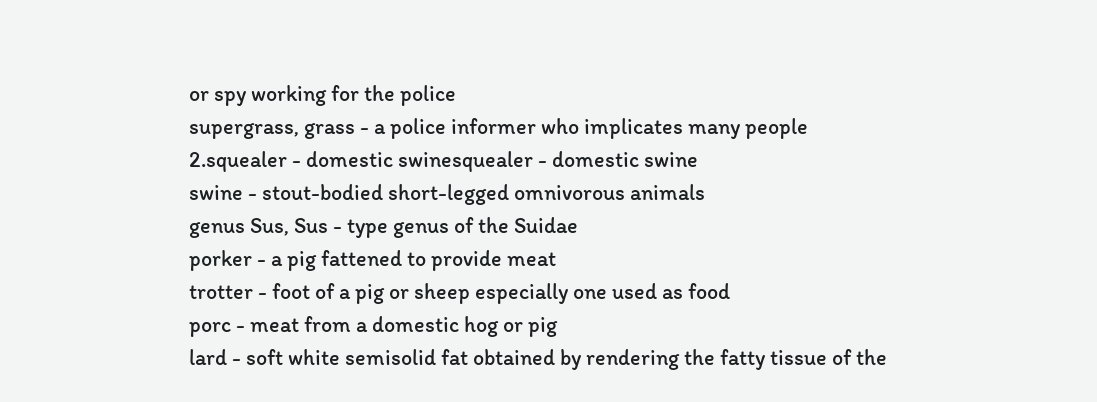or spy working for the police
supergrass, grass - a police informer who implicates many people
2.squealer - domestic swinesquealer - domestic swine
swine - stout-bodied short-legged omnivorous animals
genus Sus, Sus - type genus of the Suidae
porker - a pig fattened to provide meat
trotter - foot of a pig or sheep especially one used as food
porc - meat from a domestic hog or pig
lard - soft white semisolid fat obtained by rendering the fatty tissue of the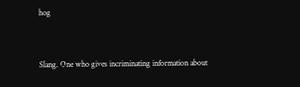hog


Slang. One who gives incriminating information about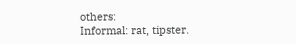others:
Informal: rat, tipster.